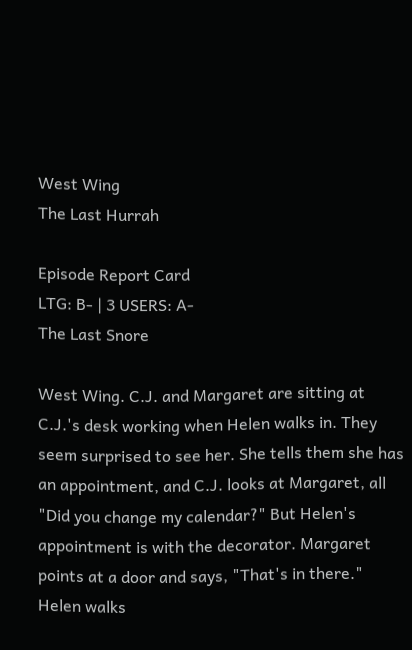West Wing
The Last Hurrah

Episode Report Card
LTG: B- | 3 USERS: A-
The Last Snore

West Wing. C.J. and Margaret are sitting at C.J.'s desk working when Helen walks in. They seem surprised to see her. She tells them she has an appointment, and C.J. looks at Margaret, all "Did you change my calendar?" But Helen's appointment is with the decorator. Margaret points at a door and says, "That's in there." Helen walks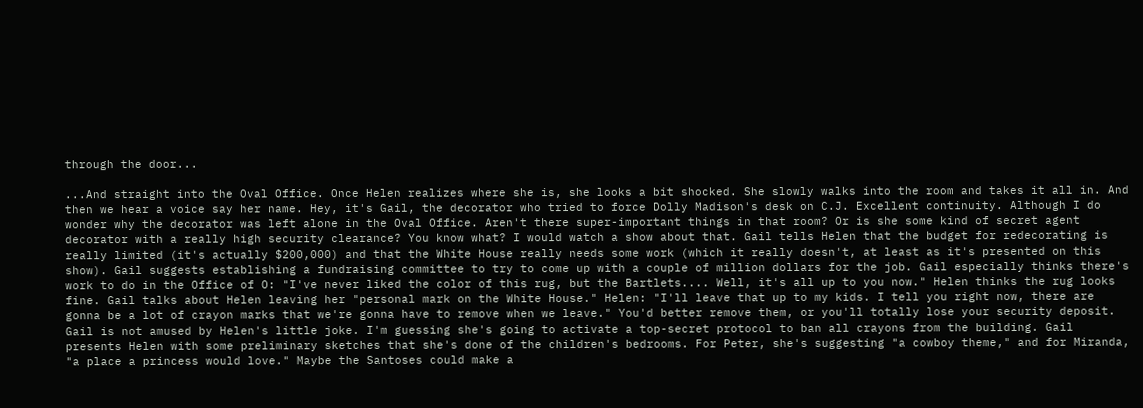through the door...

...And straight into the Oval Office. Once Helen realizes where she is, she looks a bit shocked. She slowly walks into the room and takes it all in. And then we hear a voice say her name. Hey, it's Gail, the decorator who tried to force Dolly Madison's desk on C.J. Excellent continuity. Although I do wonder why the decorator was left alone in the Oval Office. Aren't there super-important things in that room? Or is she some kind of secret agent decorator with a really high security clearance? You know what? I would watch a show about that. Gail tells Helen that the budget for redecorating is really limited (it's actually $200,000) and that the White House really needs some work (which it really doesn't, at least as it's presented on this show). Gail suggests establishing a fundraising committee to try to come up with a couple of million dollars for the job. Gail especially thinks there's work to do in the Office of O: "I've never liked the color of this rug, but the Bartlets.... Well, it's all up to you now." Helen thinks the rug looks fine. Gail talks about Helen leaving her "personal mark on the White House." Helen: "I'll leave that up to my kids. I tell you right now, there are gonna be a lot of crayon marks that we're gonna have to remove when we leave." You'd better remove them, or you'll totally lose your security deposit. Gail is not amused by Helen's little joke. I'm guessing she's going to activate a top-secret protocol to ban all crayons from the building. Gail presents Helen with some preliminary sketches that she's done of the children's bedrooms. For Peter, she's suggesting "a cowboy theme," and for Miranda, "a place a princess would love." Maybe the Santoses could make a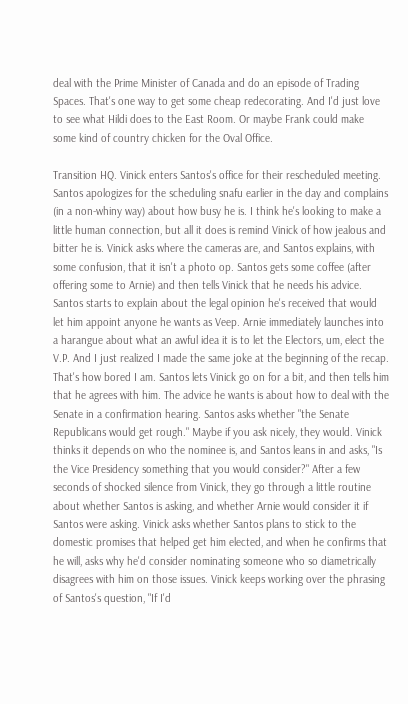deal with the Prime Minister of Canada and do an episode of Trading Spaces. That's one way to get some cheap redecorating. And I'd just love to see what Hildi does to the East Room. Or maybe Frank could make some kind of country chicken for the Oval Office.

Transition HQ. Vinick enters Santos's office for their rescheduled meeting. Santos apologizes for the scheduling snafu earlier in the day and complains (in a non-whiny way) about how busy he is. I think he's looking to make a little human connection, but all it does is remind Vinick of how jealous and bitter he is. Vinick asks where the cameras are, and Santos explains, with some confusion, that it isn't a photo op. Santos gets some coffee (after offering some to Arnie) and then tells Vinick that he needs his advice. Santos starts to explain about the legal opinion he's received that would let him appoint anyone he wants as Veep. Arnie immediately launches into a harangue about what an awful idea it is to let the Electors, um, elect the V.P. And I just realized I made the same joke at the beginning of the recap. That's how bored I am. Santos lets Vinick go on for a bit, and then tells him that he agrees with him. The advice he wants is about how to deal with the Senate in a confirmation hearing. Santos asks whether "the Senate Republicans would get rough." Maybe if you ask nicely, they would. Vinick thinks it depends on who the nominee is, and Santos leans in and asks, "Is the Vice Presidency something that you would consider?" After a few seconds of shocked silence from Vinick, they go through a little routine about whether Santos is asking, and whether Arnie would consider it if Santos were asking. Vinick asks whether Santos plans to stick to the domestic promises that helped get him elected, and when he confirms that he will, asks why he'd consider nominating someone who so diametrically disagrees with him on those issues. Vinick keeps working over the phrasing of Santos's question, "If I'd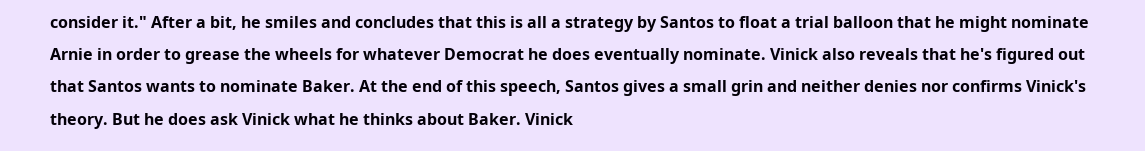consider it." After a bit, he smiles and concludes that this is all a strategy by Santos to float a trial balloon that he might nominate Arnie in order to grease the wheels for whatever Democrat he does eventually nominate. Vinick also reveals that he's figured out that Santos wants to nominate Baker. At the end of this speech, Santos gives a small grin and neither denies nor confirms Vinick's theory. But he does ask Vinick what he thinks about Baker. Vinick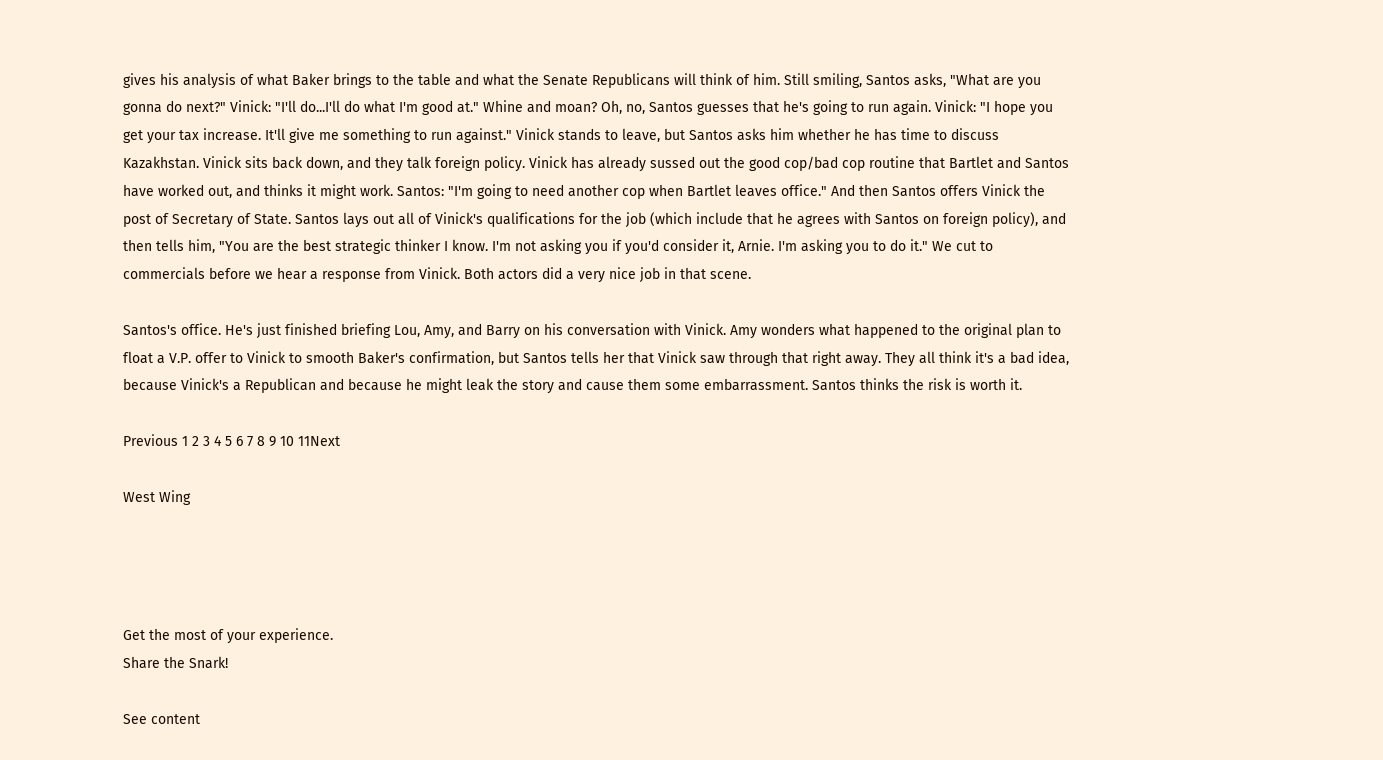gives his analysis of what Baker brings to the table and what the Senate Republicans will think of him. Still smiling, Santos asks, "What are you gonna do next?" Vinick: "I'll do...I'll do what I'm good at." Whine and moan? Oh, no, Santos guesses that he's going to run again. Vinick: "I hope you get your tax increase. It'll give me something to run against." Vinick stands to leave, but Santos asks him whether he has time to discuss Kazakhstan. Vinick sits back down, and they talk foreign policy. Vinick has already sussed out the good cop/bad cop routine that Bartlet and Santos have worked out, and thinks it might work. Santos: "I'm going to need another cop when Bartlet leaves office." And then Santos offers Vinick the post of Secretary of State. Santos lays out all of Vinick's qualifications for the job (which include that he agrees with Santos on foreign policy), and then tells him, "You are the best strategic thinker I know. I'm not asking you if you'd consider it, Arnie. I'm asking you to do it." We cut to commercials before we hear a response from Vinick. Both actors did a very nice job in that scene.

Santos's office. He's just finished briefing Lou, Amy, and Barry on his conversation with Vinick. Amy wonders what happened to the original plan to float a V.P. offer to Vinick to smooth Baker's confirmation, but Santos tells her that Vinick saw through that right away. They all think it's a bad idea, because Vinick's a Republican and because he might leak the story and cause them some embarrassment. Santos thinks the risk is worth it.

Previous 1 2 3 4 5 6 7 8 9 10 11Next

West Wing




Get the most of your experience.
Share the Snark!

See content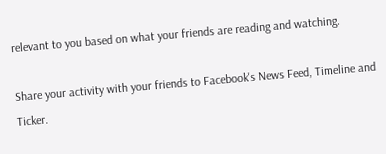relevant to you based on what your friends are reading and watching.

Share your activity with your friends to Facebook's News Feed, Timeline and Ticker.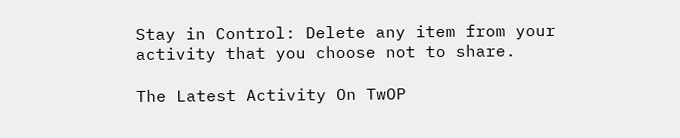Stay in Control: Delete any item from your activity that you choose not to share.

The Latest Activity On TwOP